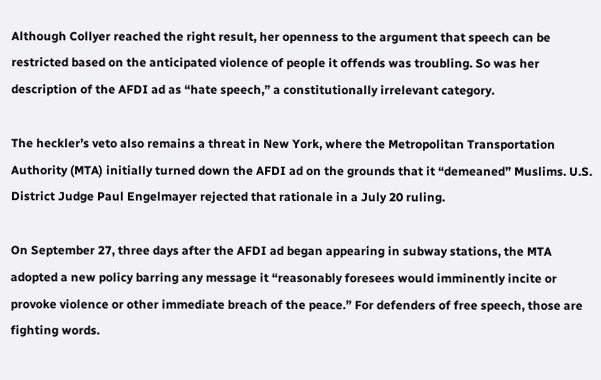Although Collyer reached the right result, her openness to the argument that speech can be restricted based on the anticipated violence of people it offends was troubling. So was her description of the AFDI ad as “hate speech,” a constitutionally irrelevant category.

The heckler’s veto also remains a threat in New York, where the Metropolitan Transportation Authority (MTA) initially turned down the AFDI ad on the grounds that it “demeaned” Muslims. U.S. District Judge Paul Engelmayer rejected that rationale in a July 20 ruling.

On September 27, three days after the AFDI ad began appearing in subway stations, the MTA adopted a new policy barring any message it “reasonably foresees would imminently incite or provoke violence or other immediate breach of the peace.” For defenders of free speech, those are fighting words.